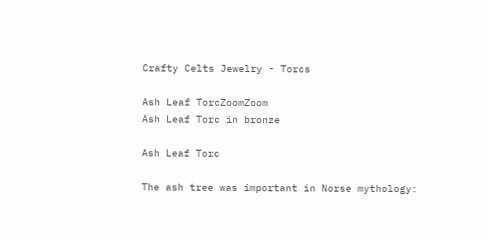Crafty Celts Jewelry - Torcs

Ash Leaf TorcZoomZoom
Ash Leaf Torc in bronze

Ash Leaf Torc

The ash tree was important in Norse mythology: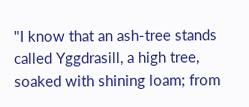"I know that an ash-tree stands called Yggdrasill, a high tree, soaked with shining loam; from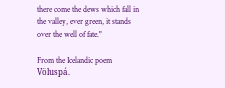there come the dews which fall in the valley, ever green, it stands over the well of fate."

From the Icelandic poem Völuspá.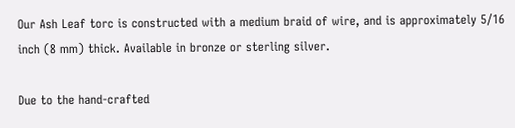Our Ash Leaf torc is constructed with a medium braid of wire, and is approximately 5/16 inch (8 mm) thick. Available in bronze or sterling silver.

Due to the hand-crafted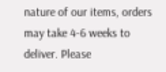nature of our items, orders may take 4-6 weeks to deliver. Please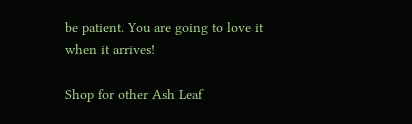be patient. You are going to love it when it arrives!

Shop for other Ash Leaf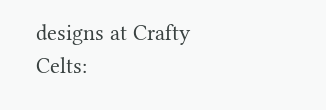designs at Crafty Celts: